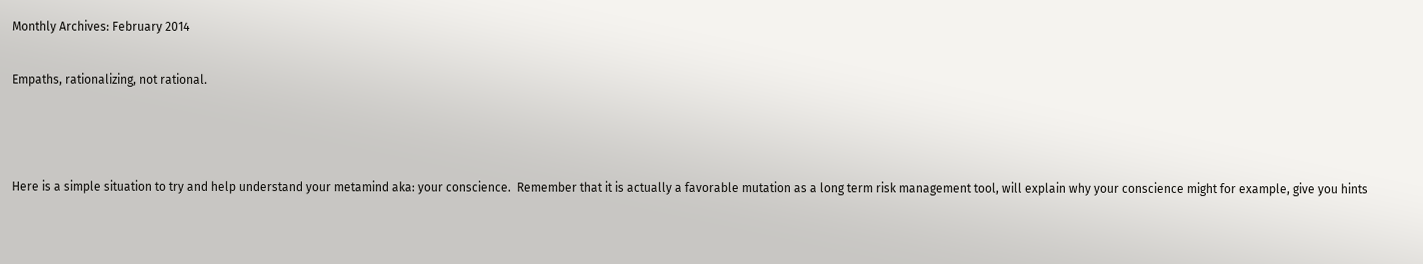Monthly Archives: February 2014

Empaths, rationalizing, not rational.



Here is a simple situation to try and help understand your metamind aka: your conscience.  Remember that it is actually a favorable mutation as a long term risk management tool, will explain why your conscience might for example, give you hints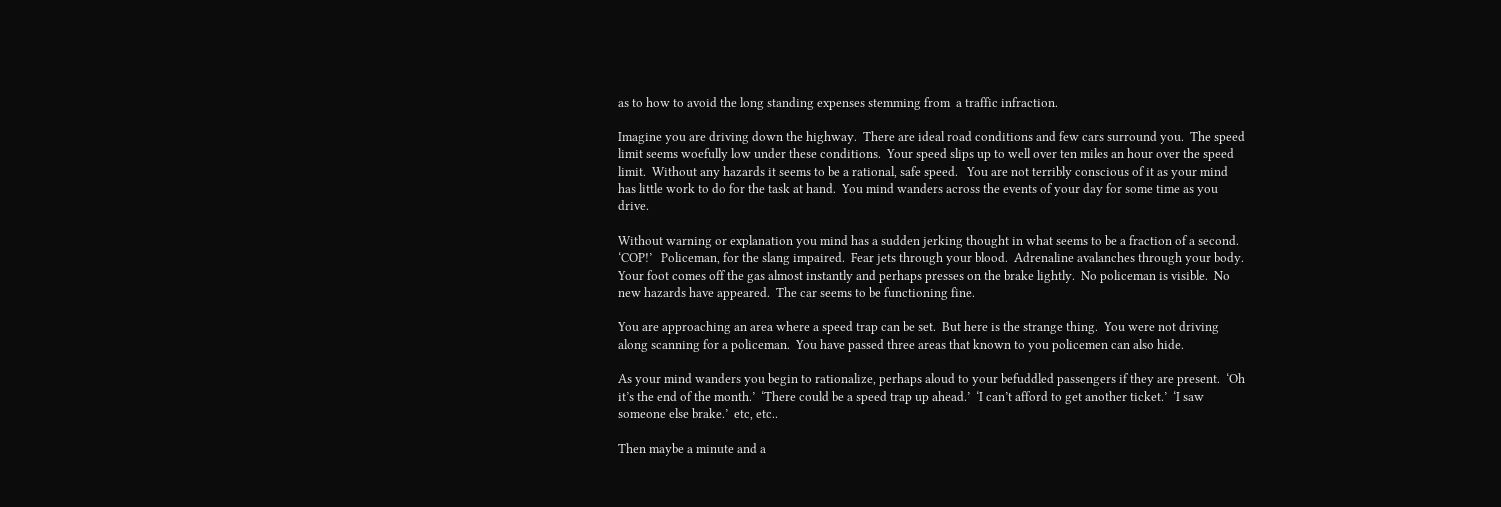as to how to avoid the long standing expenses stemming from  a traffic infraction.

Imagine you are driving down the highway.  There are ideal road conditions and few cars surround you.  The speed limit seems woefully low under these conditions.  Your speed slips up to well over ten miles an hour over the speed limit.  Without any hazards it seems to be a rational, safe speed.   You are not terribly conscious of it as your mind has little work to do for the task at hand.  You mind wanders across the events of your day for some time as you drive.

Without warning or explanation you mind has a sudden jerking thought in what seems to be a fraction of a second.  ‘COP!’   Policeman, for the slang impaired.  Fear jets through your blood.  Adrenaline avalanches through your body.  Your foot comes off the gas almost instantly and perhaps presses on the brake lightly.  No policeman is visible.  No new hazards have appeared.  The car seems to be functioning fine.

You are approaching an area where a speed trap can be set.  But here is the strange thing.  You were not driving along scanning for a policeman.  You have passed three areas that known to you policemen can also hide.

As your mind wanders you begin to rationalize, perhaps aloud to your befuddled passengers if they are present.  ‘Oh it’s the end of the month.’  ‘There could be a speed trap up ahead.’  ‘I can’t afford to get another ticket.’  ‘I saw someone else brake.’  etc, etc..

Then maybe a minute and a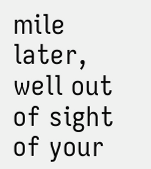mile later, well out of sight of your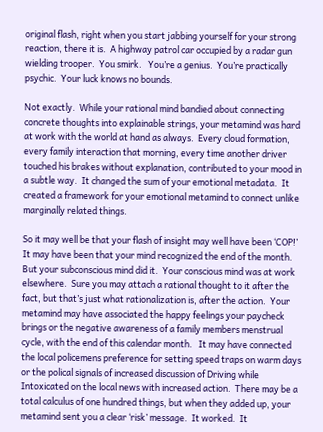original flash, right when you start jabbing yourself for your strong reaction, there it is.  A highway patrol car occupied by a radar gun wielding trooper.  You smirk.   You’re a genius.  You’re practically psychic.  Your luck knows no bounds.

Not exactly.  While your rational mind bandied about connecting concrete thoughts into explainable strings, your metamind was hard at work with the world at hand as always.  Every cloud formation, every family interaction that morning, every time another driver touched his brakes without explanation, contributed to your mood in a subtle way.  It changed the sum of your emotional metadata.  It created a framework for your emotional metamind to connect unlike marginally related things.

So it may well be that your flash of insight may well have been ‘COP!’    It may have been that your mind recognized the end of the month.  But your subconscious mind did it.  Your conscious mind was at work elsewhere.  Sure you may attach a rational thought to it after the fact, but that’s just what rationalization is, after the action.  Your metamind may have associated the happy feelings your paycheck brings or the negative awareness of a family members menstrual cycle, with the end of this calendar month.   It may have connected the local policemens preference for setting speed traps on warm days or the polical signals of increased discussion of Driving while Intoxicated on the local news with increased action.  There may be a total calculus of one hundred things, but when they added up, your metamind sent you a clear ‘risk’ message.  It worked.  It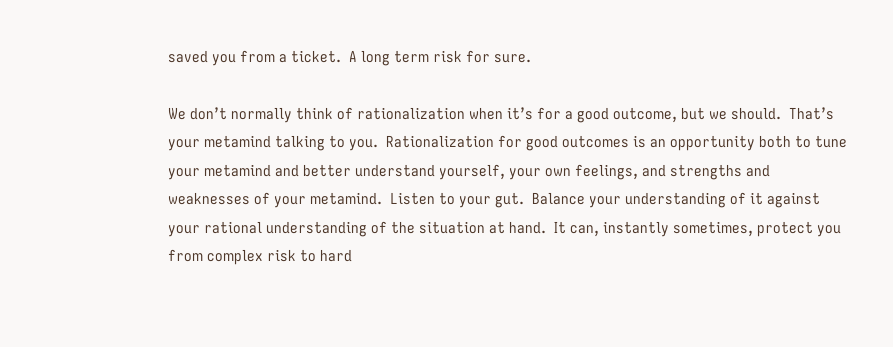saved you from a ticket.  A long term risk for sure.

We don’t normally think of rationalization when it’s for a good outcome, but we should.  That’s your metamind talking to you.  Rationalization for good outcomes is an opportunity both to tune your metamind and better understand yourself, your own feelings, and strengths and weaknesses of your metamind.  Listen to your gut.  Balance your understanding of it against your rational understanding of the situation at hand.  It can, instantly sometimes, protect you from complex risk to hard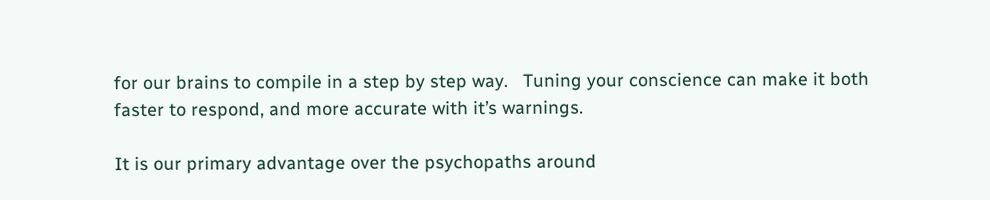for our brains to compile in a step by step way.   Tuning your conscience can make it both faster to respond, and more accurate with it’s warnings.

It is our primary advantage over the psychopaths around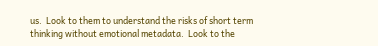us.  Look to them to understand the risks of short term thinking without emotional metadata.  Look to the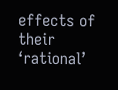effects of their ‘rational’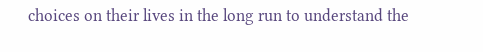choices on their lives in the long run to understand the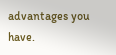advantages you have.